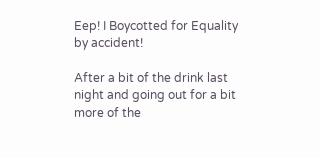Eep! I Boycotted for Equality by accident!

After a bit of the drink last night and going out for a bit more of the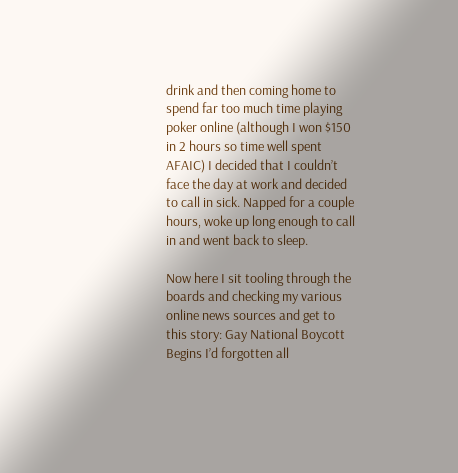drink and then coming home to spend far too much time playing poker online (although I won $150 in 2 hours so time well spent AFAIC) I decided that I couldn’t face the day at work and decided to call in sick. Napped for a couple hours, woke up long enough to call in and went back to sleep.

Now here I sit tooling through the boards and checking my various online news sources and get to this story: Gay National Boycott Begins I’d forgotten all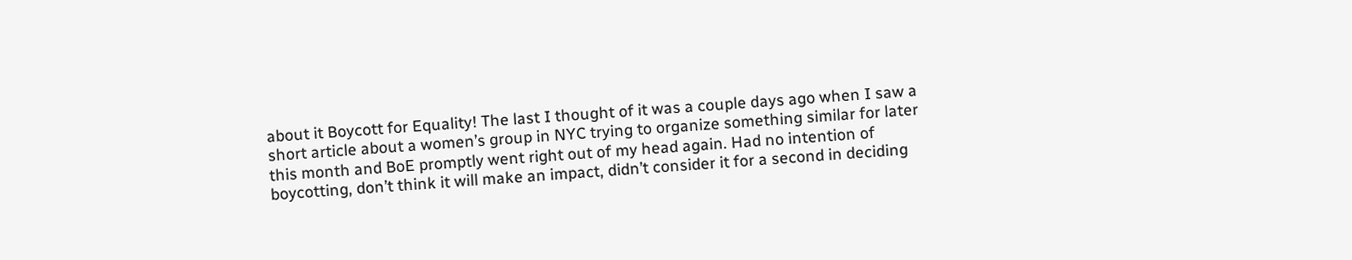about it Boycott for Equality! The last I thought of it was a couple days ago when I saw a short article about a women’s group in NYC trying to organize something similar for later this month and BoE promptly went right out of my head again. Had no intention of boycotting, don’t think it will make an impact, didn’t consider it for a second in deciding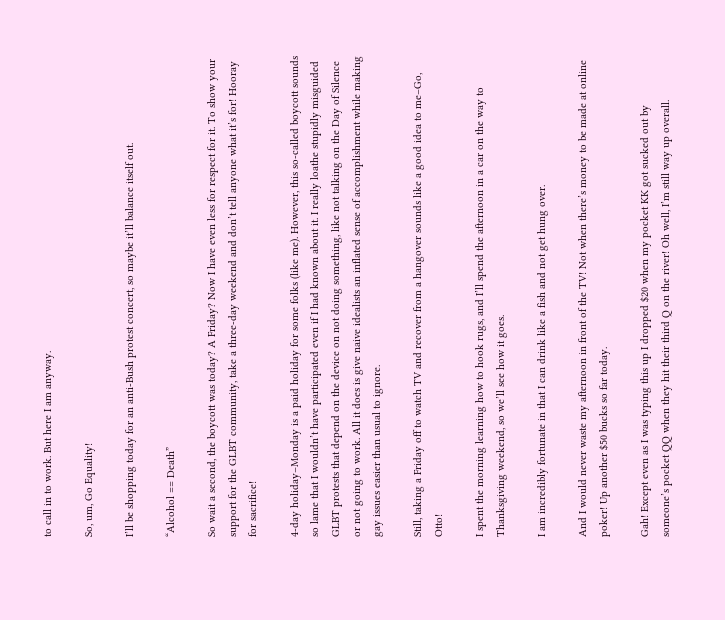to call in to work. But here I am anyway.

So, um, Go Equality!

I’ll be shopping today for an anti-Bush protest concert, so maybe it’ll balance itself out.

“Alcohol == Death”

So wait a second, the boycott was today? A Friday? Now I have even less for respect for it. To show your support for the GLBT community, take a three-day weekend and don’t tell anyone what it’s for! Hooray for sacrifice!

4-day holiday–Monday is a paid holiday for some folks (like me). However, this so-called boycott sounds so lame that I wouldn’t have participated even if I had known about it. I really loathe stupidly misguided GLBT protests that depend on the device on not doing something, like not talking on the Day of Silence or not going to work. All it does is give naive idealists an inflated sense of accomplishment while making gay issues easier than usual to ignore.

Still, taking a Friday off to watch TV and recover from a hangover sounds like a good idea to me–Go, Otto!

I spent the morning learning how to hook rugs, and I’ll spend the afternoon in a car on the way to Thanksgiving weekend, so we’ll see how it goes.

I am incredibly fortunate in that I can drink like a fish and not get hung over.

And I would never waste my afternoon in front of the TV! Not when there’s money to be made at online poker! Up another $50 bucks so far today.

Gah! Except even as I was typing this up I dropped $20 when my pocket KK got sucked out by someone’s pocket QQ when they hit their third Q on the river! Oh well, I’m still way up overall.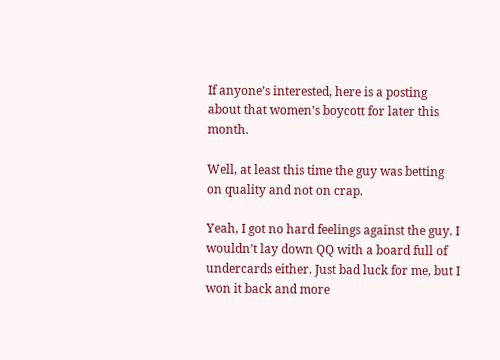If anyone’s interested, here is a posting about that women’s boycott for later this month.

Well, at least this time the guy was betting on quality and not on crap.

Yeah, I got no hard feelings against the guy. I wouldn’t lay down QQ with a board full of undercards either. Just bad luck for me, but I won it back and more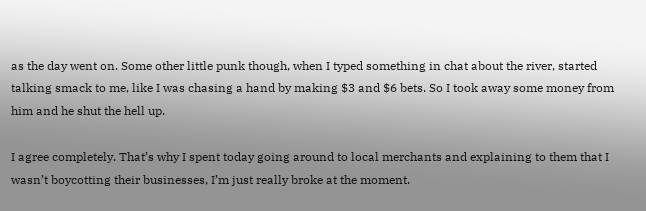as the day went on. Some other little punk though, when I typed something in chat about the river, started talking smack to me, like I was chasing a hand by making $3 and $6 bets. So I took away some money from him and he shut the hell up.

I agree completely. That’s why I spent today going around to local merchants and explaining to them that I wasn’t boycotting their businesses, I’m just really broke at the moment.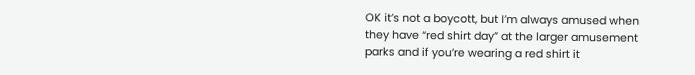OK it’s not a boycott, but I’m always amused when they have “red shirt day” at the larger amusement parks and if you’re wearing a red shirt it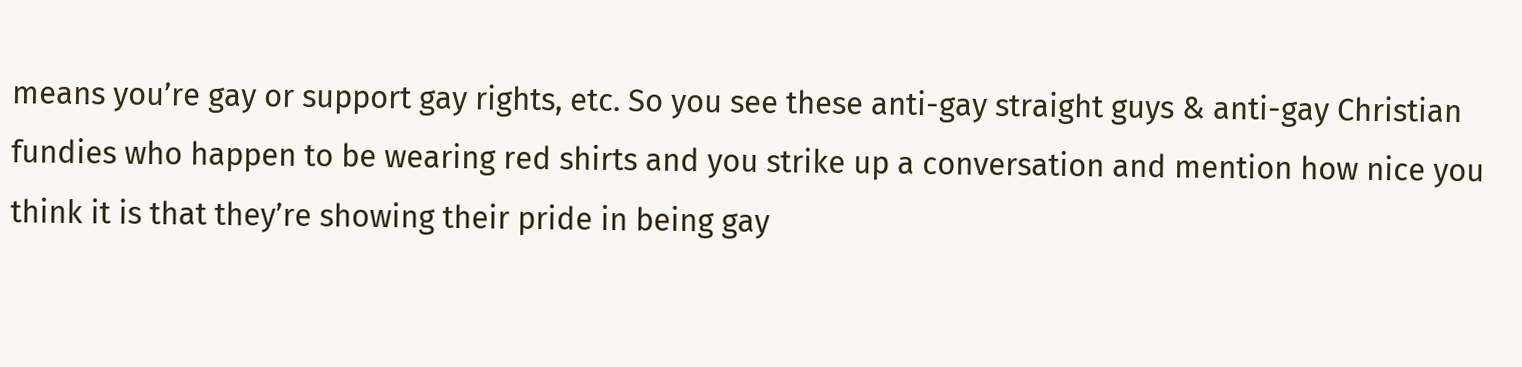means you’re gay or support gay rights, etc. So you see these anti-gay straight guys & anti-gay Christian fundies who happen to be wearing red shirts and you strike up a conversation and mention how nice you think it is that they’re showing their pride in being gay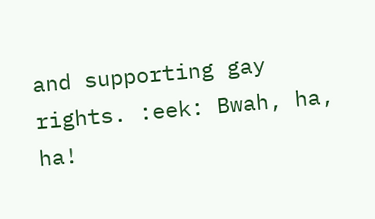and supporting gay rights. :eek: Bwah, ha, ha!